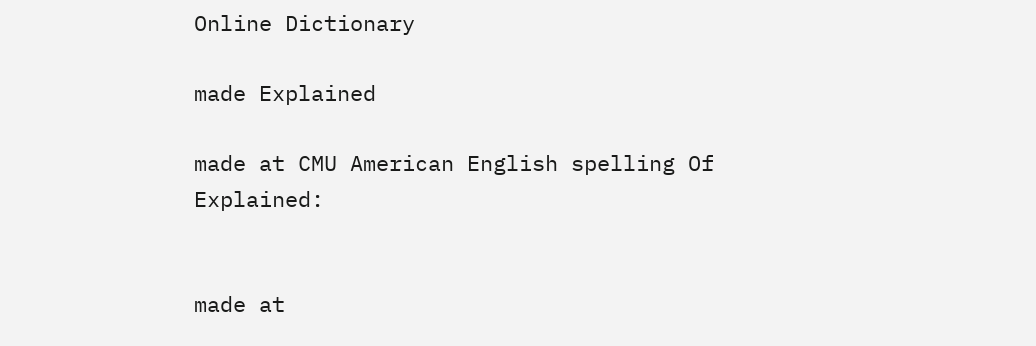Online Dictionary

made Explained

made at CMU American English spelling Of Explained:


made at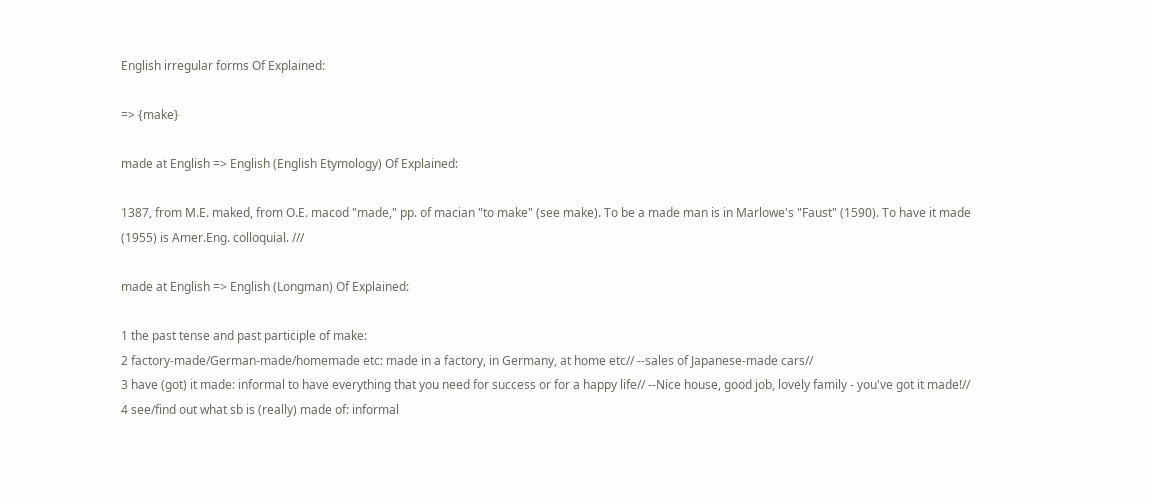English irregular forms Of Explained:

=> {make}

made at English => English (English Etymology) Of Explained:

1387, from M.E. maked, from O.E. macod "made," pp. of macian "to make" (see make). To be a made man is in Marlowe's "Faust" (1590). To have it made (1955) is Amer.Eng. colloquial. ///

made at English => English (Longman) Of Explained:

1 the past tense and past participle of make:
2 factory-made/German-made/homemade etc: made in a factory, in Germany, at home etc// --sales of Japanese-made cars//
3 have (got) it made: informal to have everything that you need for success or for a happy life// --Nice house, good job, lovely family - you've got it made!//
4 see/find out what sb is (really) made of: informal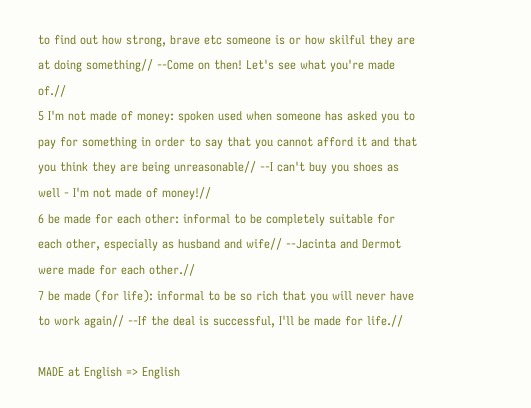to find out how strong, brave etc someone is or how skilful they are at doing something// --Come on then! Let's see what you're made of.//
5 I'm not made of money: spoken used when someone has asked you to pay for something in order to say that you cannot afford it and that you think they are being unreasonable// --I can't buy you shoes as well - I'm not made of money!//
6 be made for each other: informal to be completely suitable for each other, especially as husband and wife// --Jacinta and Dermot were made for each other.//
7 be made (for life): informal to be so rich that you will never have to work again// --If the deal is successful, I'll be made for life.//

MADE at English => English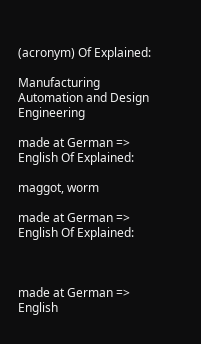(acronym) Of Explained:

Manufacturing Automation and Design Engineering

made at German => English Of Explained:

maggot, worm

made at German => English Of Explained:



made at German => English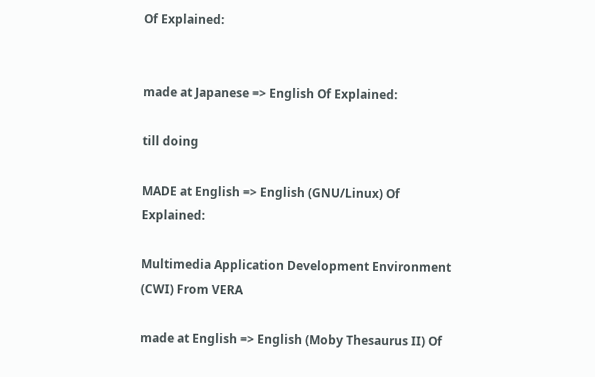Of Explained:


made at Japanese => English Of Explained:

till doing

MADE at English => English (GNU/Linux) Of Explained:

Multimedia Application Development Environment (CWI) From VERA

made at English => English (Moby Thesaurus II) Of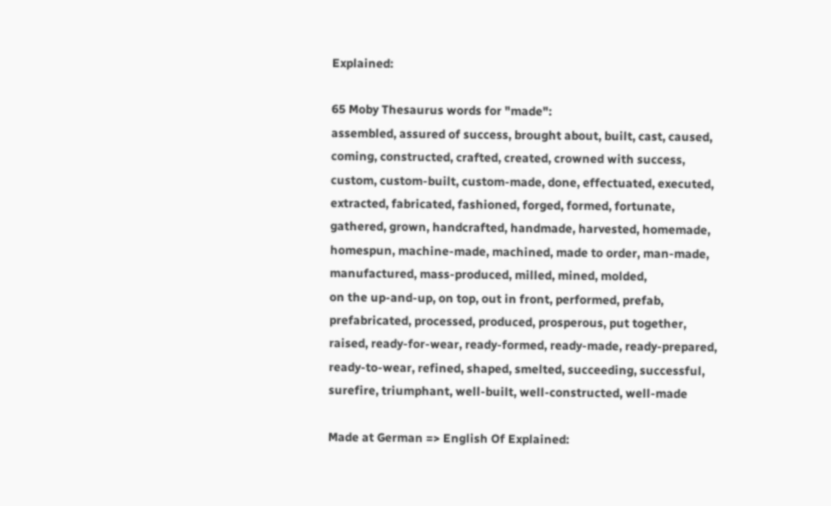Explained:

65 Moby Thesaurus words for "made":
assembled, assured of success, brought about, built, cast, caused,
coming, constructed, crafted, created, crowned with success,
custom, custom-built, custom-made, done, effectuated, executed,
extracted, fabricated, fashioned, forged, formed, fortunate,
gathered, grown, handcrafted, handmade, harvested, homemade,
homespun, machine-made, machined, made to order, man-made,
manufactured, mass-produced, milled, mined, molded,
on the up-and-up, on top, out in front, performed, prefab,
prefabricated, processed, produced, prosperous, put together,
raised, ready-for-wear, ready-formed, ready-made, ready-prepared,
ready-to-wear, refined, shaped, smelted, succeeding, successful,
surefire, triumphant, well-built, well-constructed, well-made

Made at German => English Of Explained: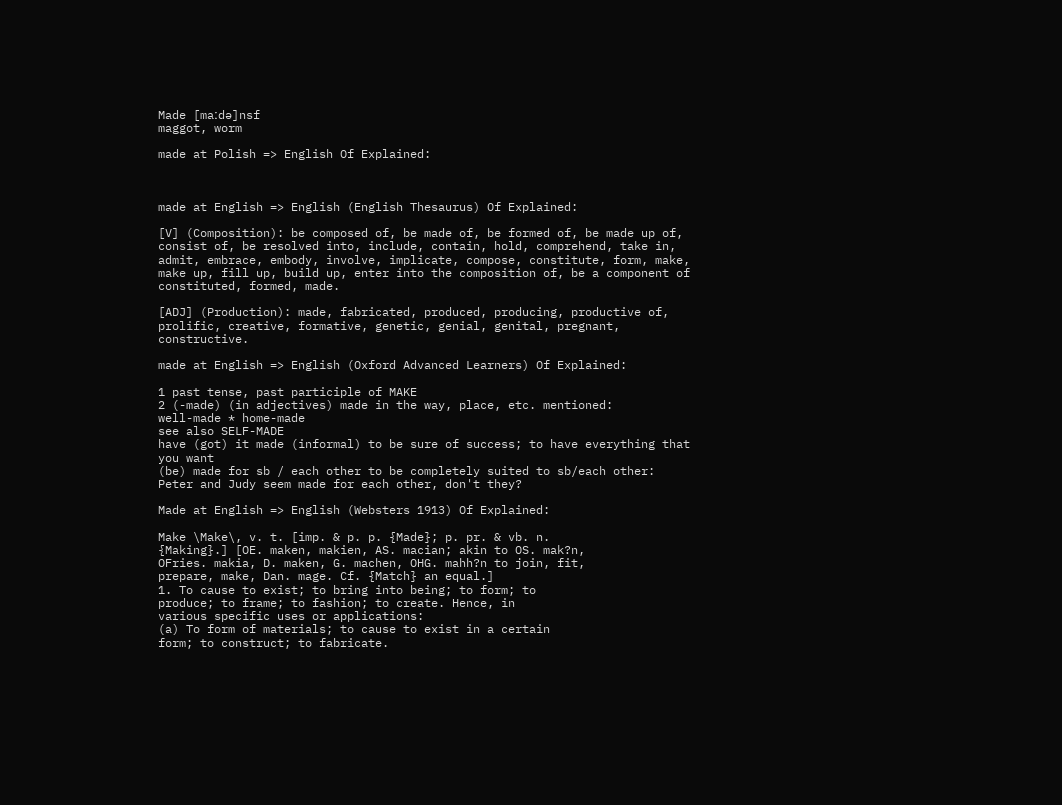Made [maːdə]nsf
maggot, worm

made at Polish => English Of Explained:



made at English => English (English Thesaurus) Of Explained:

[V] (Composition): be composed of, be made of, be formed of, be made up of, consist of, be resolved into, include, contain, hold, comprehend, take in, admit, embrace, embody, involve, implicate, compose, constitute, form, make, make up, fill up, build up, enter into the composition of, be a component of constituted, formed, made.

[ADJ] (Production): made, fabricated, produced, producing, productive of, prolific, creative, formative, genetic, genial, genital, pregnant, constructive.

made at English => English (Oxford Advanced Learners) Of Explained:

1 past tense, past participle of MAKE
2 (-made) (in adjectives) made in the way, place, etc. mentioned:
well-made * home-made
see also SELF-MADE
have (got) it made (informal) to be sure of success; to have everything that you want
(be) made for sb / each other to be completely suited to sb/each other:
Peter and Judy seem made for each other, don't they?

Made at English => English (Websters 1913) Of Explained:

Make \Make\, v. t. [imp. & p. p. {Made}; p. pr. & vb. n.
{Making}.] [OE. maken, makien, AS. macian; akin to OS. mak?n,
OFries. makia, D. maken, G. machen, OHG. mahh?n to join, fit,
prepare, make, Dan. mage. Cf. {Match} an equal.]
1. To cause to exist; to bring into being; to form; to
produce; to frame; to fashion; to create. Hence, in
various specific uses or applications:
(a) To form of materials; to cause to exist in a certain
form; to construct; to fabricate.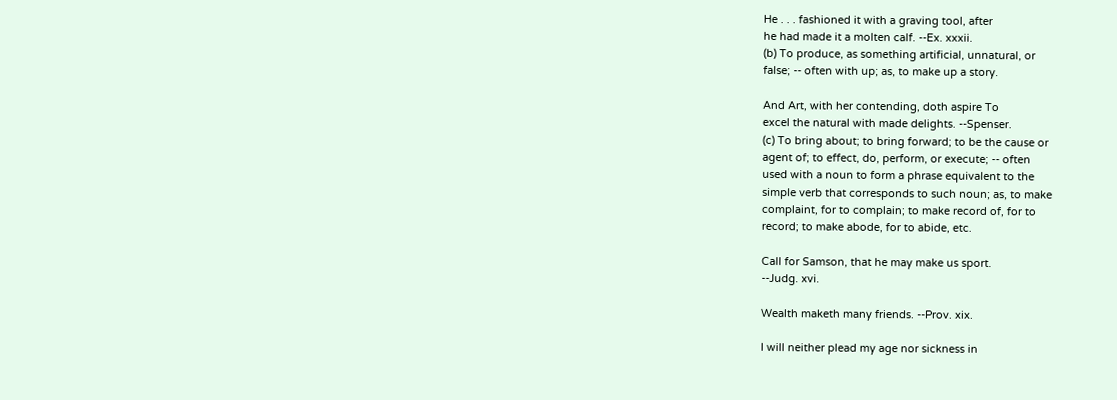He . . . fashioned it with a graving tool, after
he had made it a molten calf. --Ex. xxxii.
(b) To produce, as something artificial, unnatural, or
false; -- often with up; as, to make up a story.

And Art, with her contending, doth aspire To
excel the natural with made delights. --Spenser.
(c) To bring about; to bring forward; to be the cause or
agent of; to effect, do, perform, or execute; -- often
used with a noun to form a phrase equivalent to the
simple verb that corresponds to such noun; as, to make
complaint, for to complain; to make record of, for to
record; to make abode, for to abide, etc.

Call for Samson, that he may make us sport.
--Judg. xvi.

Wealth maketh many friends. --Prov. xix.

I will neither plead my age nor sickness in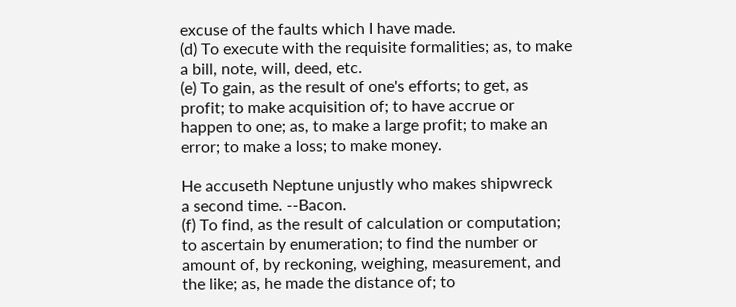excuse of the faults which I have made.
(d) To execute with the requisite formalities; as, to make
a bill, note, will, deed, etc.
(e) To gain, as the result of one's efforts; to get, as
profit; to make acquisition of; to have accrue or
happen to one; as, to make a large profit; to make an
error; to make a loss; to make money.

He accuseth Neptune unjustly who makes shipwreck
a second time. --Bacon.
(f) To find, as the result of calculation or computation;
to ascertain by enumeration; to find the number or
amount of, by reckoning, weighing, measurement, and
the like; as, he made the distance of; to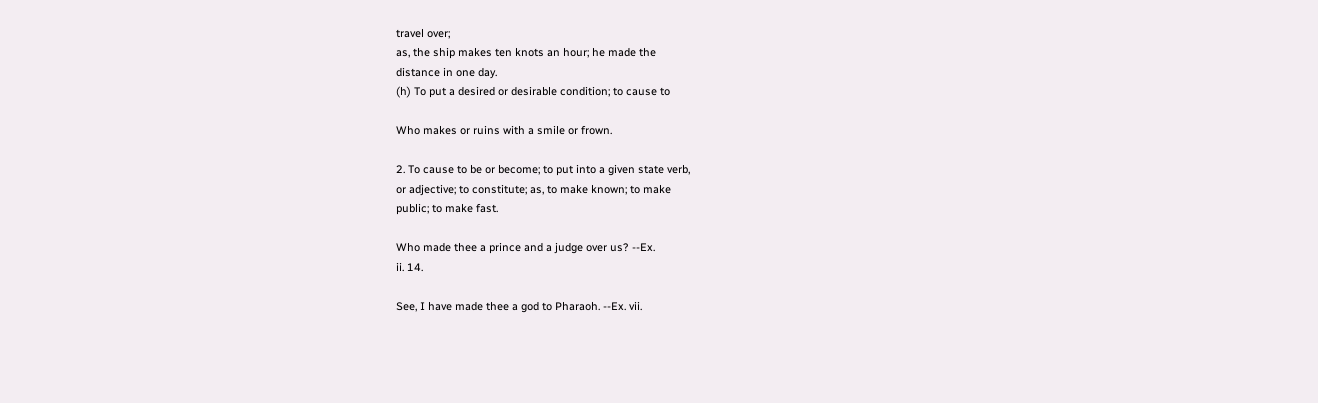travel over;
as, the ship makes ten knots an hour; he made the
distance in one day.
(h) To put a desired or desirable condition; to cause to

Who makes or ruins with a smile or frown.

2. To cause to be or become; to put into a given state verb,
or adjective; to constitute; as, to make known; to make
public; to make fast.

Who made thee a prince and a judge over us? --Ex.
ii. 14.

See, I have made thee a god to Pharaoh. --Ex. vii.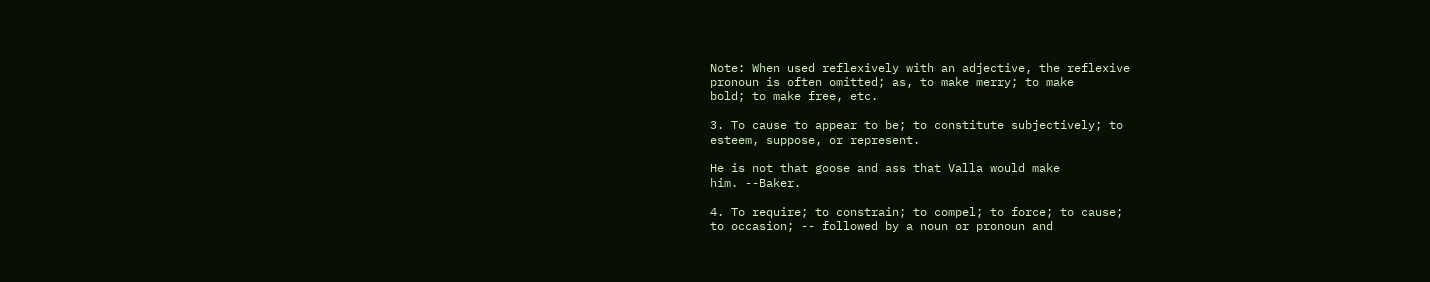Note: When used reflexively with an adjective, the reflexive
pronoun is often omitted; as, to make merry; to make
bold; to make free, etc.

3. To cause to appear to be; to constitute subjectively; to
esteem, suppose, or represent.

He is not that goose and ass that Valla would make
him. --Baker.

4. To require; to constrain; to compel; to force; to cause;
to occasion; -- followed by a noun or pronoun and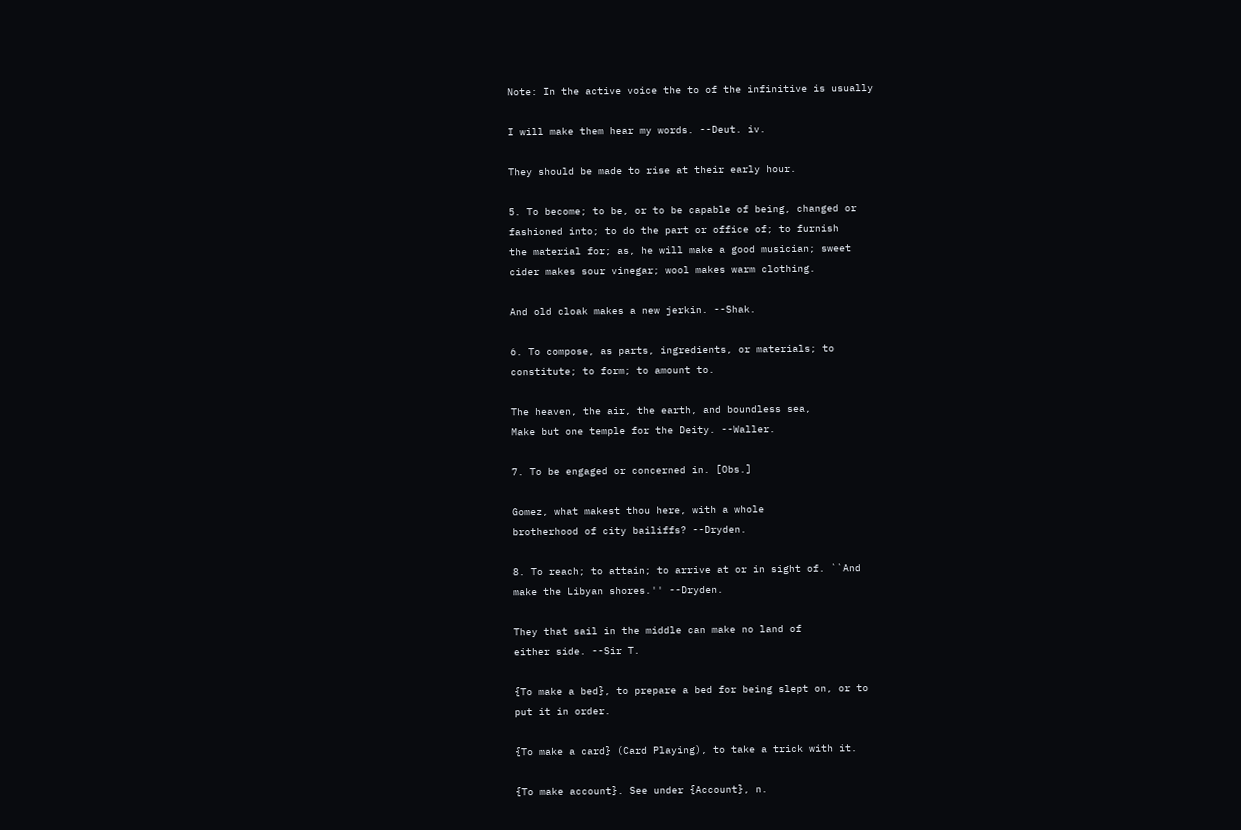Note: In the active voice the to of the infinitive is usually

I will make them hear my words. --Deut. iv.

They should be made to rise at their early hour.

5. To become; to be, or to be capable of being, changed or
fashioned into; to do the part or office of; to furnish
the material for; as, he will make a good musician; sweet
cider makes sour vinegar; wool makes warm clothing.

And old cloak makes a new jerkin. --Shak.

6. To compose, as parts, ingredients, or materials; to
constitute; to form; to amount to.

The heaven, the air, the earth, and boundless sea,
Make but one temple for the Deity. --Waller.

7. To be engaged or concerned in. [Obs.]

Gomez, what makest thou here, with a whole
brotherhood of city bailiffs? --Dryden.

8. To reach; to attain; to arrive at or in sight of. ``And
make the Libyan shores.'' --Dryden.

They that sail in the middle can make no land of
either side. --Sir T.

{To make a bed}, to prepare a bed for being slept on, or to
put it in order.

{To make a card} (Card Playing), to take a trick with it.

{To make account}. See under {Account}, n.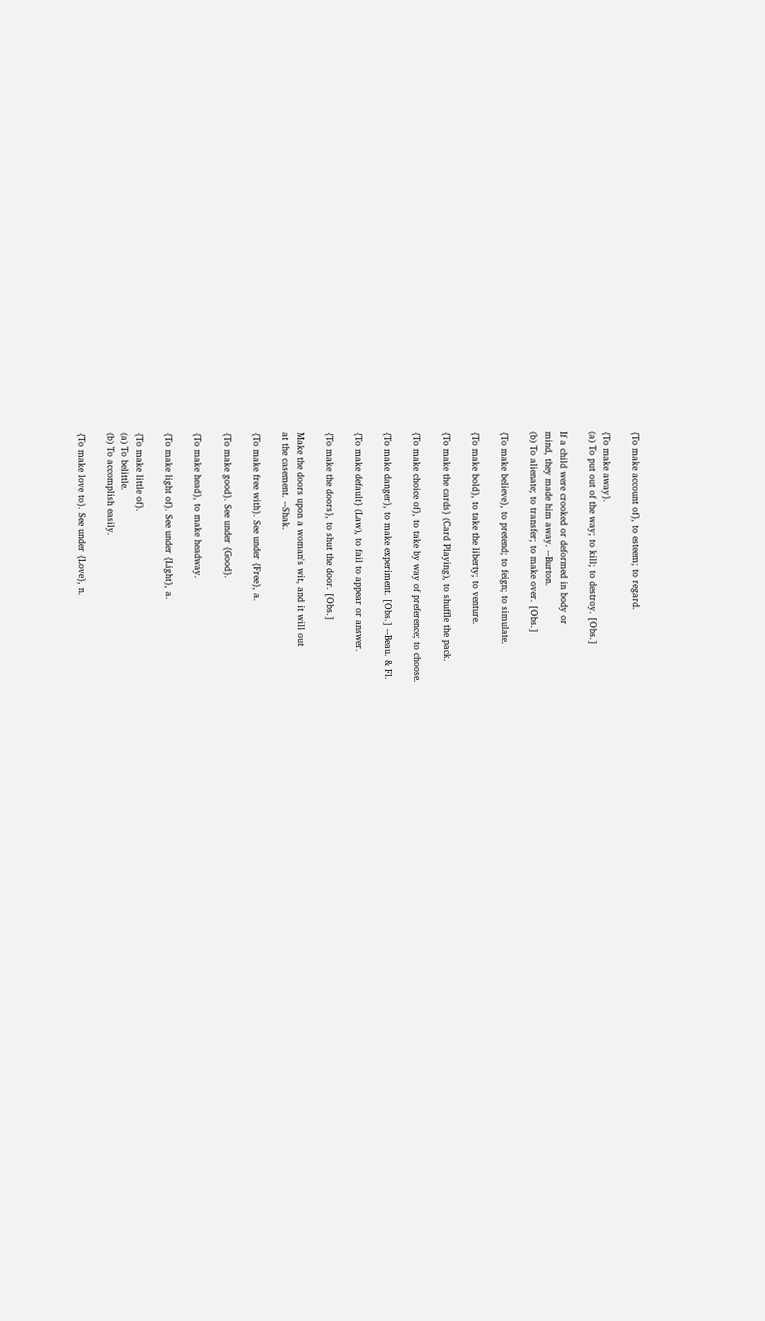{To make account of}, to esteem; to regard.

{To make away}.
(a) To put out of the way; to kill; to destroy. [Obs.]

If a child were crooked or deformed in body or
mind, they made him away. --Burton.
(b) To alienate; to transfer; to make over. [Obs.]

{To make believe}, to pretend; to feign; to simulate.

{To make bold}, to take the liberty; to venture.

{To make the cards} (Card Playing), to shuffle the pack.

{To make choice of}, to take by way of preference; to choose.

{To make danger}, to make experiment. [Obs.] --Beau. & Fl.

{To make default} (Law), to fail to appear or answer.

{To make the doors}, to shut the door. [Obs.]

Make the doors upon a woman's wit, and it will out
at the casement. --Shak.

{To make free with}. See under {Free}, a.

{To make good}. See under {Good}.

{To make head}, to make headway.

{To make light of}. See under {Light}, a.

{To make little of}.
(a) To belittle.
(b) To accomplish easily.

{To make love to}. See under {Love}, n.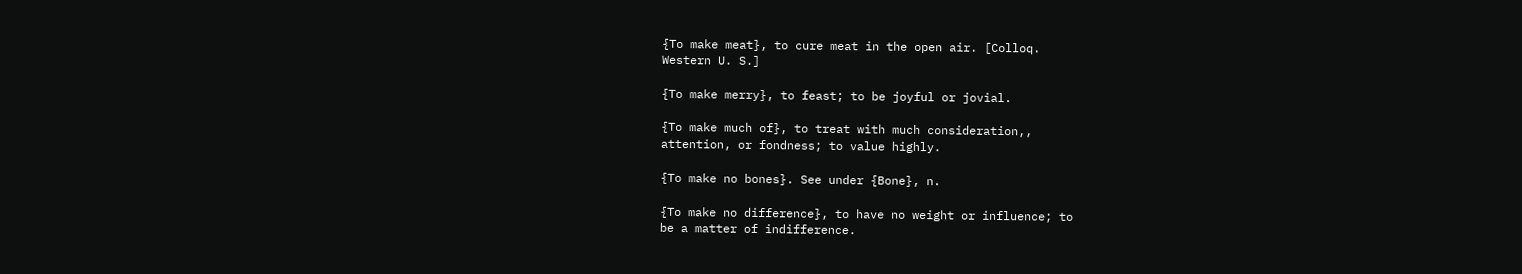{To make meat}, to cure meat in the open air. [Colloq.
Western U. S.]

{To make merry}, to feast; to be joyful or jovial.

{To make much of}, to treat with much consideration,,
attention, or fondness; to value highly.

{To make no bones}. See under {Bone}, n.

{To make no difference}, to have no weight or influence; to
be a matter of indifference.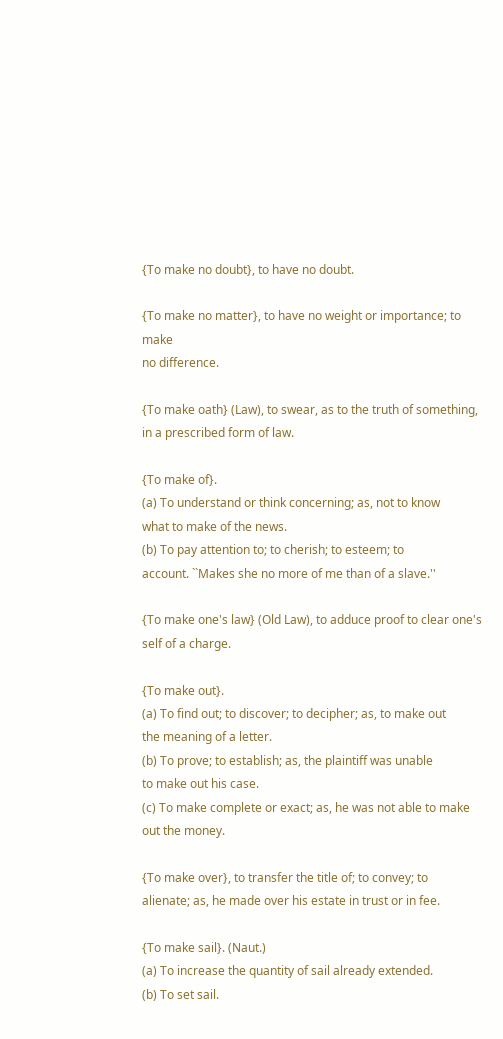{To make no doubt}, to have no doubt.

{To make no matter}, to have no weight or importance; to make
no difference.

{To make oath} (Law), to swear, as to the truth of something,
in a prescribed form of law.

{To make of}.
(a) To understand or think concerning; as, not to know
what to make of the news.
(b) To pay attention to; to cherish; to esteem; to
account. ``Makes she no more of me than of a slave.''

{To make one's law} (Old Law), to adduce proof to clear one's
self of a charge.

{To make out}.
(a) To find out; to discover; to decipher; as, to make out
the meaning of a letter.
(b) To prove; to establish; as, the plaintiff was unable
to make out his case.
(c) To make complete or exact; as, he was not able to make
out the money.

{To make over}, to transfer the title of; to convey; to
alienate; as, he made over his estate in trust or in fee.

{To make sail}. (Naut.)
(a) To increase the quantity of sail already extended.
(b) To set sail.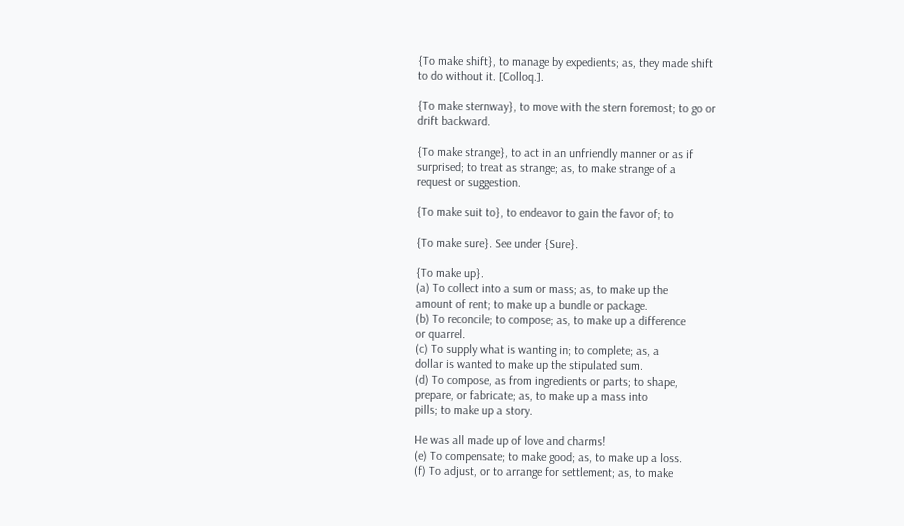{To make shift}, to manage by expedients; as, they made shift
to do without it. [Colloq.].

{To make sternway}, to move with the stern foremost; to go or
drift backward.

{To make strange}, to act in an unfriendly manner or as if
surprised; to treat as strange; as, to make strange of a
request or suggestion.

{To make suit to}, to endeavor to gain the favor of; to

{To make sure}. See under {Sure}.

{To make up}.
(a) To collect into a sum or mass; as, to make up the
amount of rent; to make up a bundle or package.
(b) To reconcile; to compose; as, to make up a difference
or quarrel.
(c) To supply what is wanting in; to complete; as, a
dollar is wanted to make up the stipulated sum.
(d) To compose, as from ingredients or parts; to shape,
prepare, or fabricate; as, to make up a mass into
pills; to make up a story.

He was all made up of love and charms!
(e) To compensate; to make good; as, to make up a loss.
(f) To adjust, or to arrange for settlement; as, to make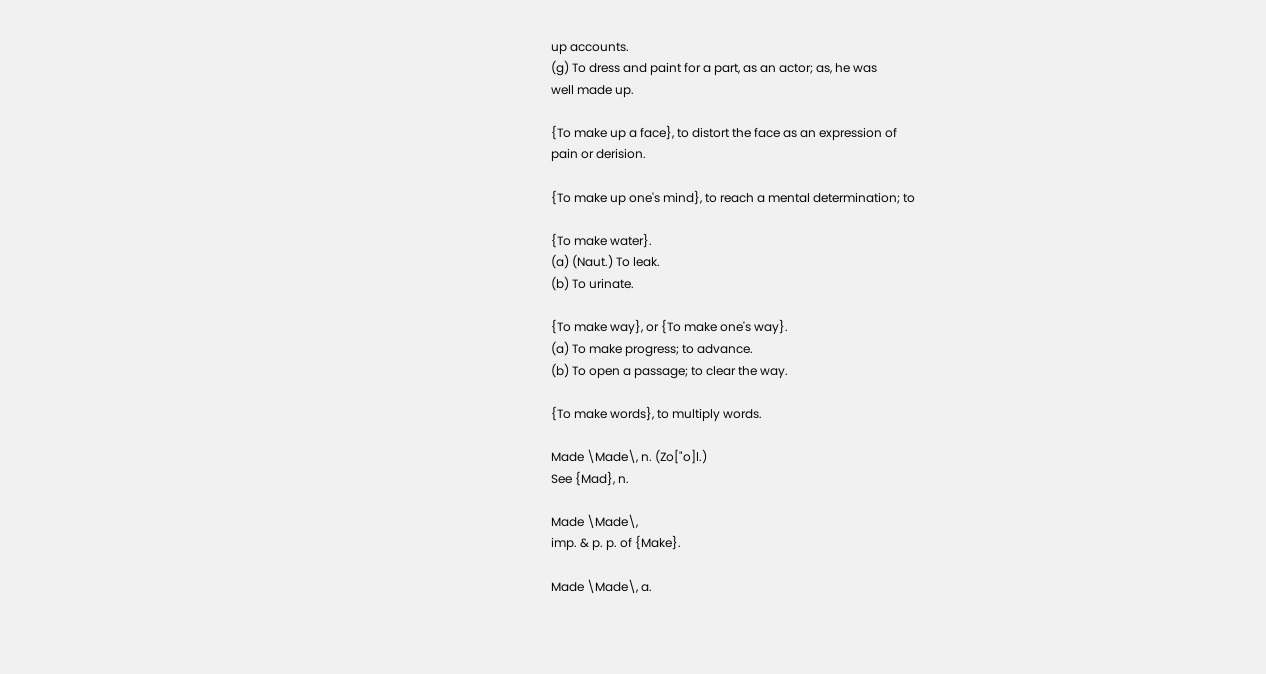up accounts.
(g) To dress and paint for a part, as an actor; as, he was
well made up.

{To make up a face}, to distort the face as an expression of
pain or derision.

{To make up one's mind}, to reach a mental determination; to

{To make water}.
(a) (Naut.) To leak.
(b) To urinate.

{To make way}, or {To make one's way}.
(a) To make progress; to advance.
(b) To open a passage; to clear the way.

{To make words}, to multiply words.

Made \Made\, n. (Zo["o]l.)
See {Mad}, n.

Made \Made\,
imp. & p. p. of {Make}.

Made \Made\, a.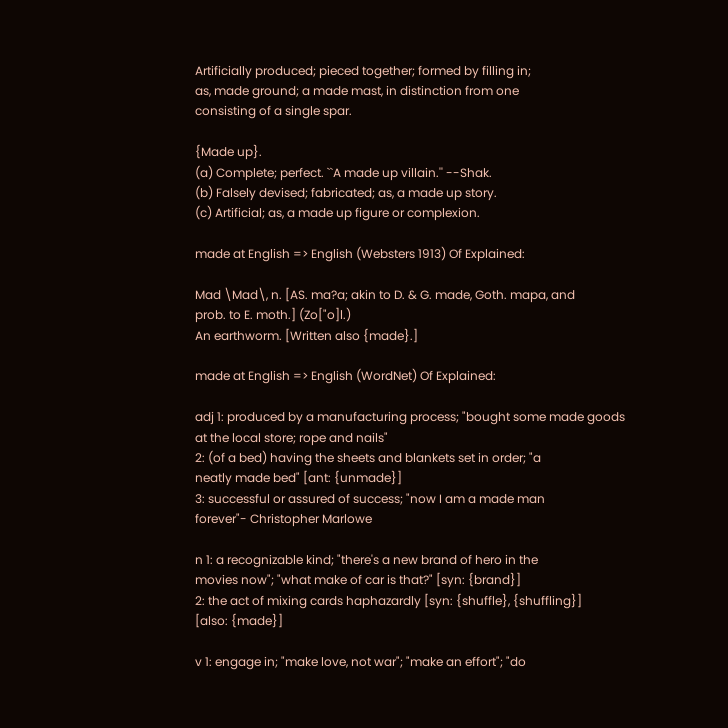Artificially produced; pieced together; formed by filling in;
as, made ground; a made mast, in distinction from one
consisting of a single spar.

{Made up}.
(a) Complete; perfect. ``A made up villain.'' --Shak.
(b) Falsely devised; fabricated; as, a made up story.
(c) Artificial; as, a made up figure or complexion.

made at English => English (Websters 1913) Of Explained:

Mad \Mad\, n. [AS. ma?a; akin to D. & G. made, Goth. mapa, and
prob. to E. moth.] (Zo["o]l.)
An earthworm. [Written also {made}.]

made at English => English (WordNet) Of Explained:

adj 1: produced by a manufacturing process; "bought some made goods
at the local store; rope and nails"
2: (of a bed) having the sheets and blankets set in order; "a
neatly made bed" [ant: {unmade}]
3: successful or assured of success; "now I am a made man
forever"- Christopher Marlowe

n 1: a recognizable kind; "there's a new brand of hero in the
movies now"; "what make of car is that?" [syn: {brand}]
2: the act of mixing cards haphazardly [syn: {shuffle}, {shuffling}]
[also: {made}]

v 1: engage in; "make love, not war"; "make an effort"; "do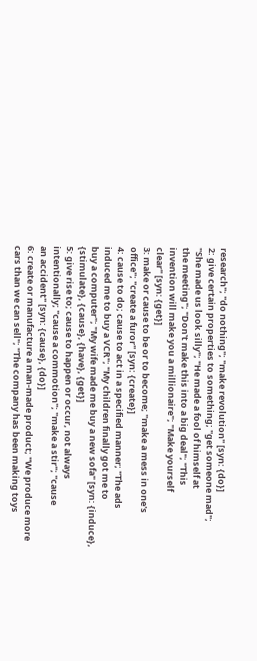research"; "do nothing"; "make revolution" [syn: {do}]
2: give certain properties to something; "get someone mad";
"She made us look silly"; "He made a fool of himself at
the meeting"; "Don't make this into a big deal"; "This
invention will make you a millionaire"; "Make yourself
clear" [syn: {get}]
3: make or cause to be or to become; "make a mess in one's
office"; "create a furor" [syn: {create}]
4: cause to do; cause to act in a specified manner; "The ads
induced me to buy a VCR"; "My children finally got me to
buy a computer"; "My wife made me buy a new sofa" [syn: {induce},
{stimulate}, {cause}, {have}, {get}]
5: give rise to; cause to happen or occur, not always
intentionally; "cause a commotion"; "make a stir"; "cause
an accident" [syn: {cause}, {do}]
6: create or manufacture a man-made product; "We produce more
cars than we can sell"; "The company has been making toys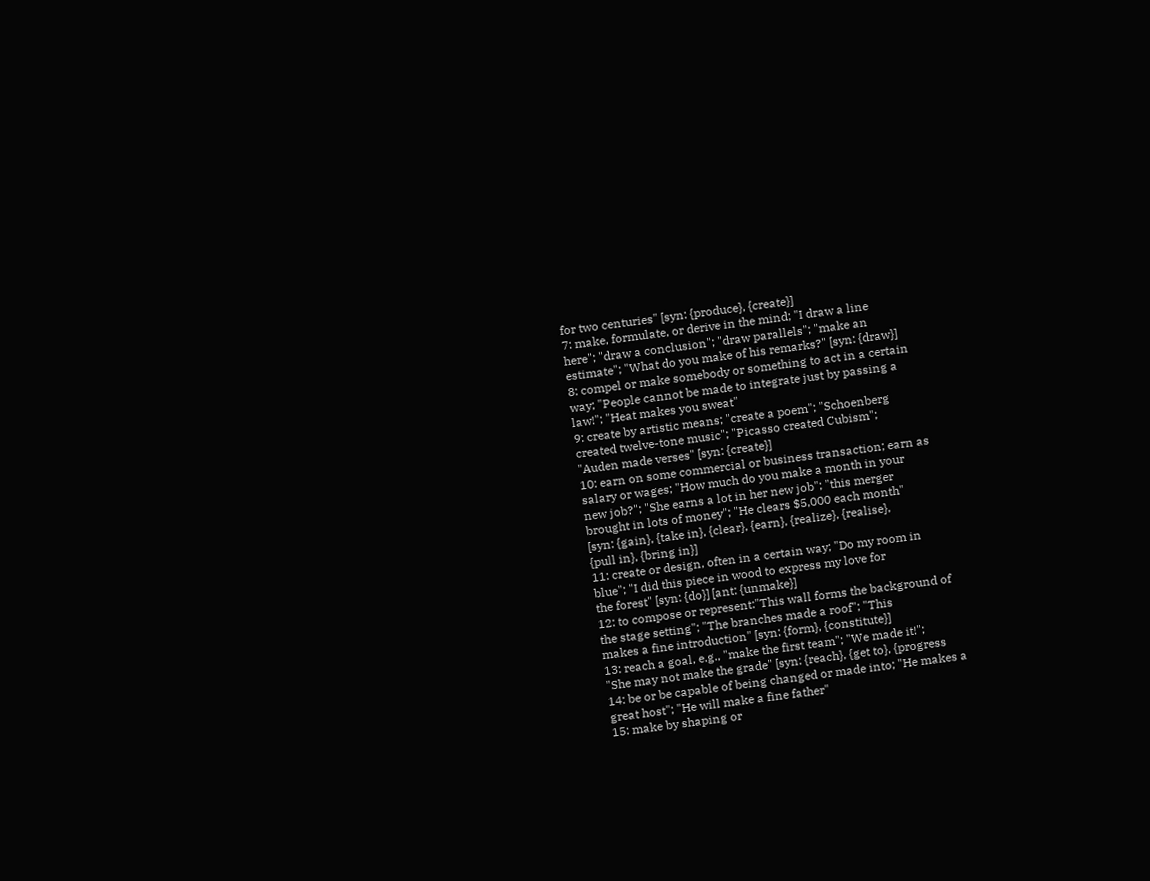for two centuries" [syn: {produce}, {create}]
7: make, formulate, or derive in the mind; "I draw a line
here"; "draw a conclusion"; "draw parallels"; "make an
estimate"; "What do you make of his remarks?" [syn: {draw}]
8: compel or make somebody or something to act in a certain
way; "People cannot be made to integrate just by passing a
law!"; "Heat makes you sweat"
9: create by artistic means; "create a poem"; "Schoenberg
created twelve-tone music"; "Picasso created Cubism";
"Auden made verses" [syn: {create}]
10: earn on some commercial or business transaction; earn as
salary or wages; "How much do you make a month in your
new job?"; "She earns a lot in her new job"; "this merger
brought in lots of money"; "He clears $5,000 each month"
[syn: {gain}, {take in}, {clear}, {earn}, {realize}, {realise},
{pull in}, {bring in}]
11: create or design, often in a certain way; "Do my room in
blue"; "I did this piece in wood to express my love for
the forest" [syn: {do}] [ant: {unmake}]
12: to compose or represent:"This wall forms the background of
the stage setting"; "The branches made a roof"; "This
makes a fine introduction" [syn: {form}, {constitute}]
13: reach a goal, e.g., "make the first team"; "We made it!";
"She may not make the grade" [syn: {reach}, {get to}, {progress
14: be or be capable of being changed or made into; "He makes a
great host"; "He will make a fine father"
15: make by shaping or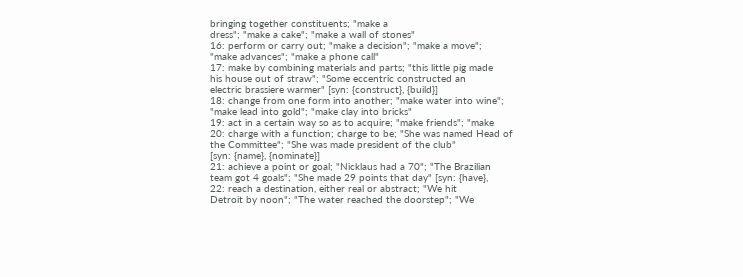bringing together constituents; "make a
dress"; "make a cake"; "make a wall of stones"
16: perform or carry out; "make a decision"; "make a move";
"make advances"; "make a phone call"
17: make by combining materials and parts; "this little pig made
his house out of straw"; "Some eccentric constructed an
electric brassiere warmer" [syn: {construct}, {build}]
18: change from one form into another; "make water into wine";
"make lead into gold"; "make clay into bricks"
19: act in a certain way so as to acquire; "make friends"; "make
20: charge with a function; charge to be; "She was named Head of
the Committee"; "She was made president of the club"
[syn: {name}, {nominate}]
21: achieve a point or goal; "Nicklaus had a 70"; "The Brazilian
team got 4 goals"; "She made 29 points that day" [syn: {have},
22: reach a destination, either real or abstract; "We hit
Detroit by noon"; "The water reached the doorstep"; "We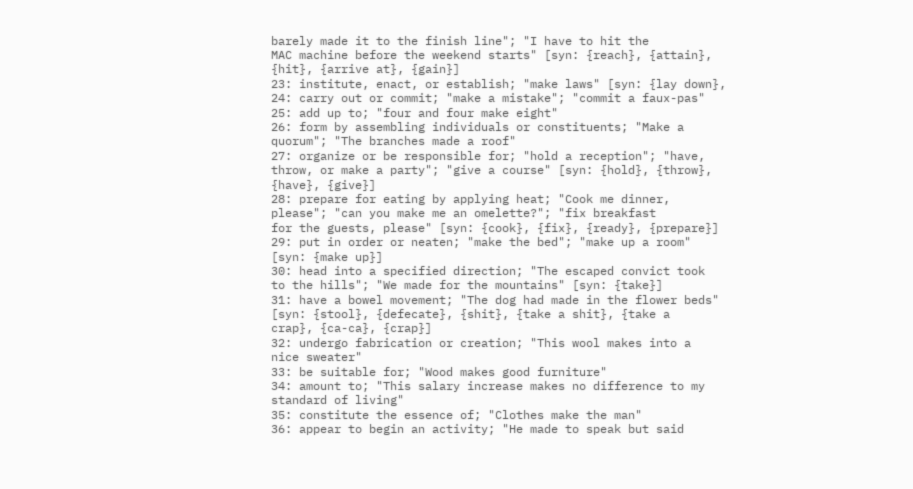barely made it to the finish line"; "I have to hit the
MAC machine before the weekend starts" [syn: {reach}, {attain},
{hit}, {arrive at}, {gain}]
23: institute, enact, or establish; "make laws" [syn: {lay down},
24: carry out or commit; "make a mistake"; "commit a faux-pas"
25: add up to; "four and four make eight"
26: form by assembling individuals or constituents; "Make a
quorum"; "The branches made a roof"
27: organize or be responsible for; "hold a reception"; "have,
throw, or make a party"; "give a course" [syn: {hold}, {throw},
{have}, {give}]
28: prepare for eating by applying heat; "Cook me dinner,
please"; "can you make me an omelette?"; "fix breakfast
for the guests, please" [syn: {cook}, {fix}, {ready}, {prepare}]
29: put in order or neaten; "make the bed"; "make up a room"
[syn: {make up}]
30: head into a specified direction; "The escaped convict took
to the hills"; "We made for the mountains" [syn: {take}]
31: have a bowel movement; "The dog had made in the flower beds"
[syn: {stool}, {defecate}, {shit}, {take a shit}, {take a
crap}, {ca-ca}, {crap}]
32: undergo fabrication or creation; "This wool makes into a
nice sweater"
33: be suitable for; "Wood makes good furniture"
34: amount to; "This salary increase makes no difference to my
standard of living"
35: constitute the essence of; "Clothes make the man"
36: appear to begin an activity; "He made to speak but said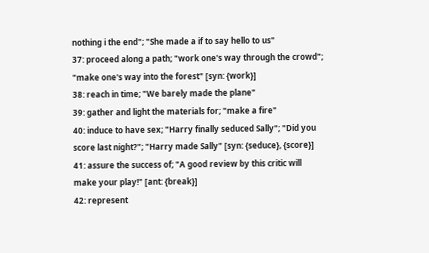nothing i the end"; "She made a if to say hello to us"
37: proceed along a path; "work one's way through the crowd";
"make one's way into the forest" [syn: {work}]
38: reach in time; "We barely made the plane"
39: gather and light the materials for; "make a fire"
40: induce to have sex; "Harry finally seduced Sally"; "Did you
score last night?"; "Harry made Sally" [syn: {seduce}, {score}]
41: assure the success of; "A good review by this critic will
make your play!" [ant: {break}]
42: represent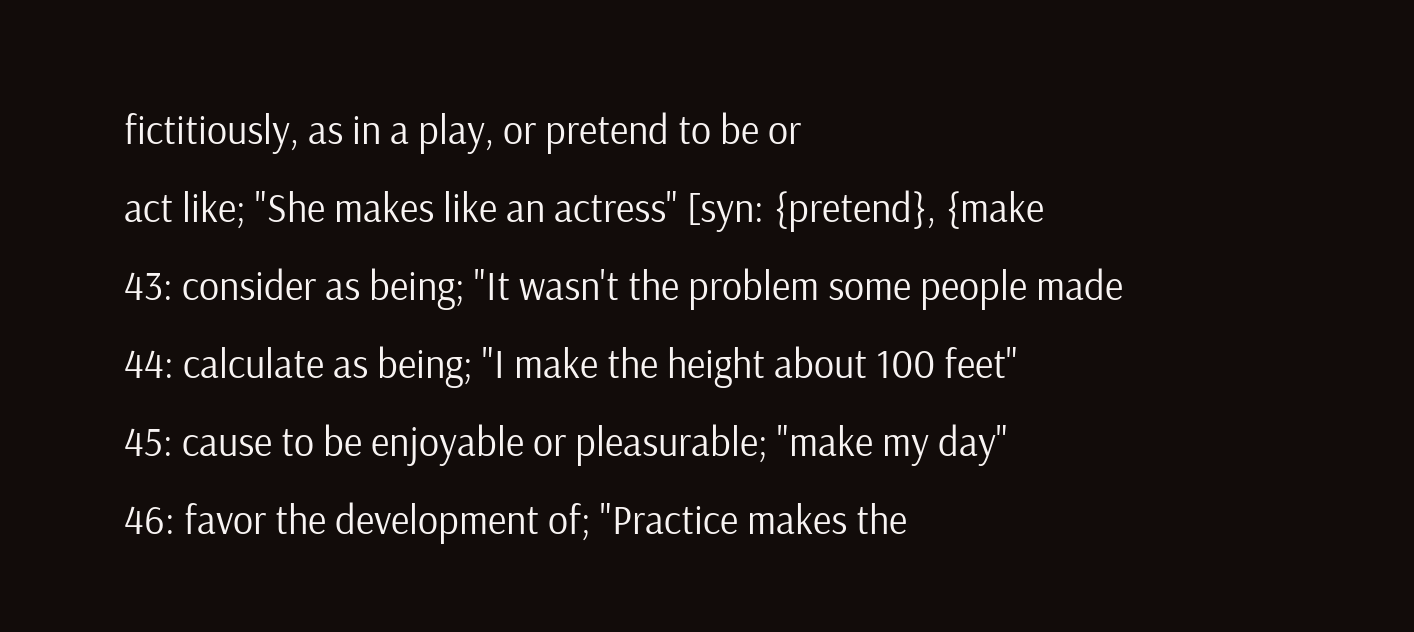fictitiously, as in a play, or pretend to be or
act like; "She makes like an actress" [syn: {pretend}, {make
43: consider as being; "It wasn't the problem some people made
44: calculate as being; "I make the height about 100 feet"
45: cause to be enjoyable or pleasurable; "make my day"
46: favor the development of; "Practice makes the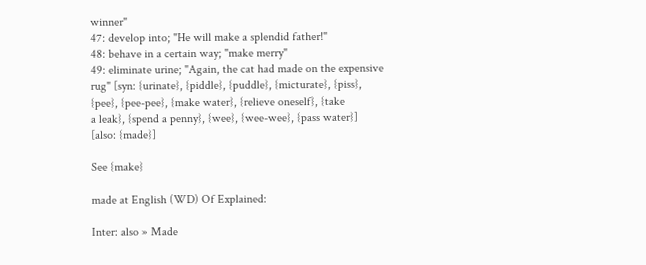winner"
47: develop into; "He will make a splendid father!"
48: behave in a certain way; "make merry"
49: eliminate urine; "Again, the cat had made on the expensive
rug" [syn: {urinate}, {piddle}, {puddle}, {micturate}, {piss},
{pee}, {pee-pee}, {make water}, {relieve oneself}, {take
a leak}, {spend a penny}, {wee}, {wee-wee}, {pass water}]
[also: {made}]

See {make}

made at English (WD) Of Explained:

Inter: also » Made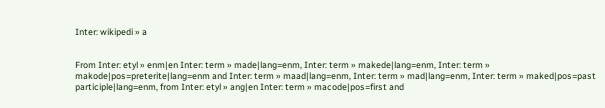Inter: wikipedi » a


From Inter: etyl » enm|en Inter: term » made|lang=enm, Inter: term » makede|lang=enm, Inter: term » makode|pos=preterite|lang=enm and Inter: term » maad|lang=enm, Inter: term » mad|lang=enm, Inter: term » maked|pos=past participle|lang=enm, from Inter: etyl » ang|en Inter: term » macode|pos=first and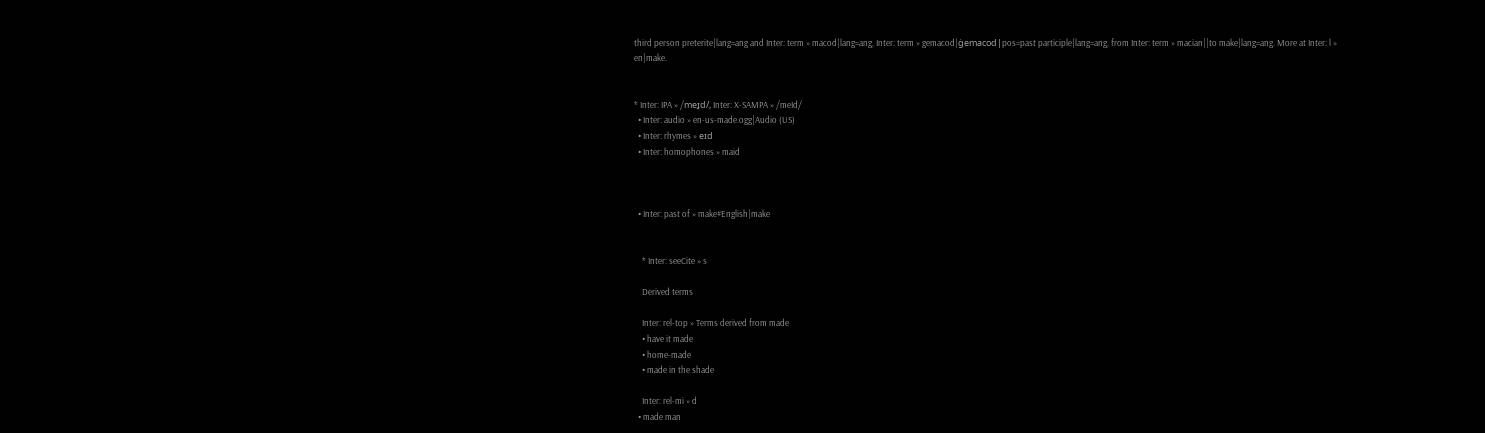third person preterite|lang=ang and Inter: term » macod|lang=ang, Inter: term » gemacod|ġemacod|pos=past participle|lang=ang, from Inter: term » macian||to make|lang=ang. More at Inter: l » en|make.


* Inter: IPA » /meɪ̯d/, Inter: X-SAMPA » /meId/
  • Inter: audio » en-us-made.ogg|Audio (US)
  • Inter: rhymes » eɪd
  • Inter: homophones » maid



  • Inter: past of » make#English|make


    * Inter: seeCite » s

    Derived terms

    Inter: rel-top » Terms derived from made
    • have it made
    • home-made
    • made in the shade

    Inter: rel-mi » d
  • made man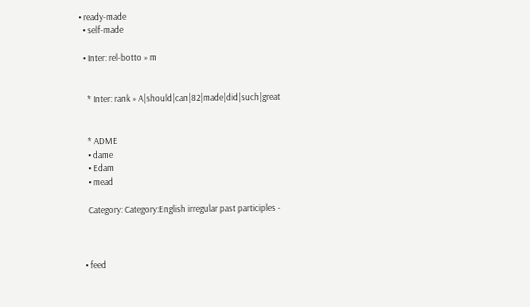• ready-made
  • self-made

  • Inter: rel-botto » m


    * Inter: rank » A|should|can|82|made|did|such|great


    * ADME
    • dame
    • Edam
    • mead

    Category: Category:English irregular past participles -



  • feed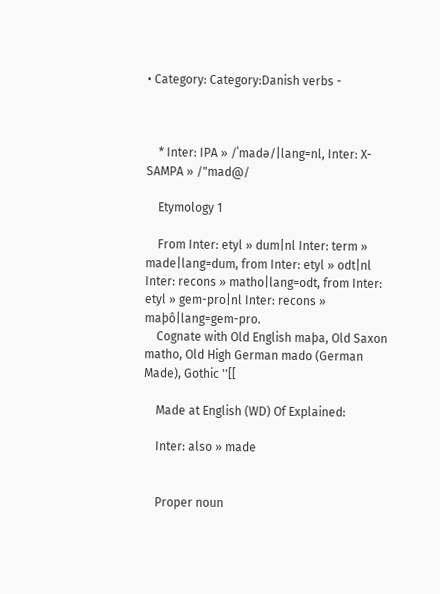• Category: Category:Danish verbs -



    * Inter: IPA » /ˈmadə/|lang=nl, Inter: X-SAMPA » /"mad@/

    Etymology 1

    From Inter: etyl » dum|nl Inter: term » made|lang=dum, from Inter: etyl » odt|nl Inter: recons » matho|lang=odt, from Inter: etyl » gem-pro|nl Inter: recons » maþô|lang=gem-pro.
    Cognate with Old English maþa, Old Saxon matho, Old High German mado (German Made), Gothic ''[[

    Made at English (WD) Of Explained:

    Inter: also » made


    Proper noun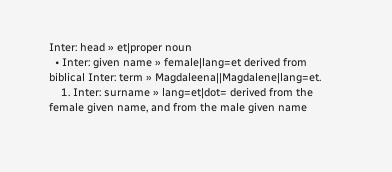Inter: head » et|proper noun
  • Inter: given name » female|lang=et derived from biblical Inter: term » Magdaleena||Magdalene|lang=et.
    1. Inter: surname » lang=et|dot= derived from the female given name, and from the male given name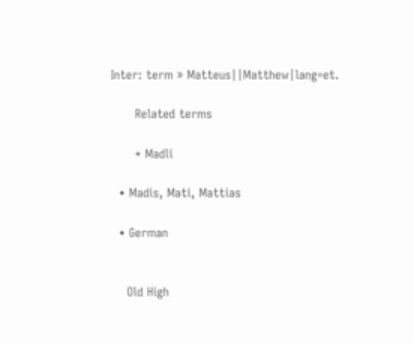Inter: term » Matteus||Matthew|lang=et.

      Related terms

      * Madli

  • Madis, Mati, Mattias

  • German


    Old High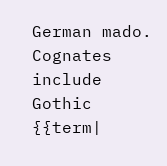German mado. Cognates include Gothic {{term|